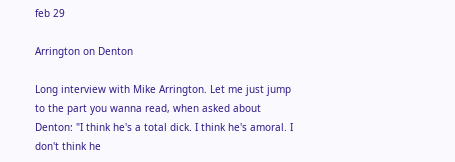feb 29

Arrington on Denton

Long interview with Mike Arrington. Let me just jump to the part you wanna read, when asked about Denton: "I think he's a total dick. I think he's amoral. I don't think he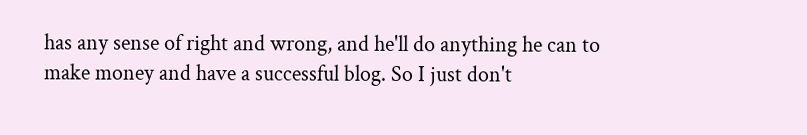has any sense of right and wrong, and he'll do anything he can to make money and have a successful blog. So I just don't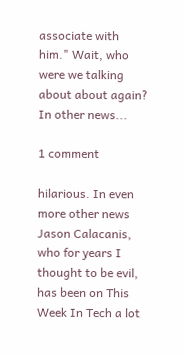associate with him." Wait, who were we talking about about again? In other news...

1 comment

hilarious. In even more other news Jason Calacanis, who for years I thought to be evil, has been on This Week In Tech a lot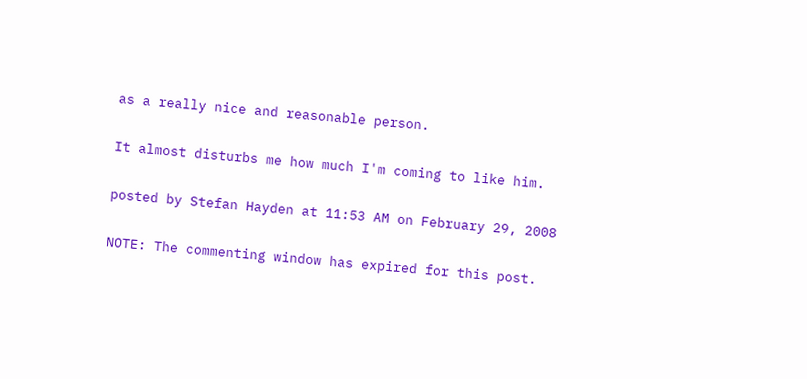as a really nice and reasonable person.

It almost disturbs me how much I'm coming to like him.

posted by Stefan Hayden at 11:53 AM on February 29, 2008

NOTE: The commenting window has expired for this post.